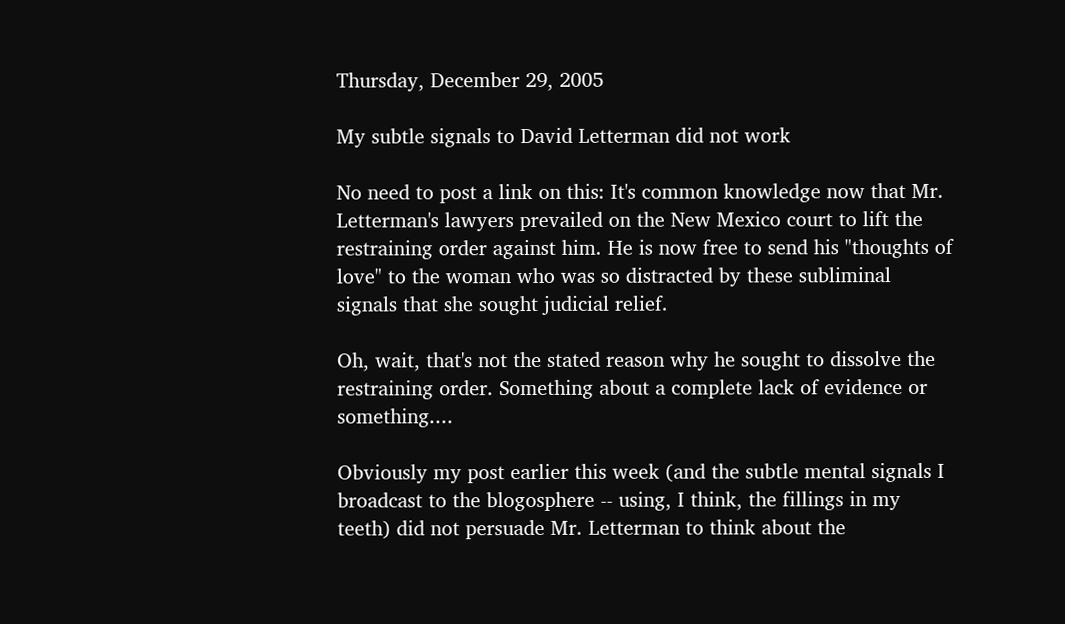Thursday, December 29, 2005

My subtle signals to David Letterman did not work

No need to post a link on this: It's common knowledge now that Mr. Letterman's lawyers prevailed on the New Mexico court to lift the restraining order against him. He is now free to send his "thoughts of love" to the woman who was so distracted by these subliminal signals that she sought judicial relief.

Oh, wait, that's not the stated reason why he sought to dissolve the restraining order. Something about a complete lack of evidence or something....

Obviously my post earlier this week (and the subtle mental signals I broadcast to the blogosphere -- using, I think, the fillings in my teeth) did not persuade Mr. Letterman to think about the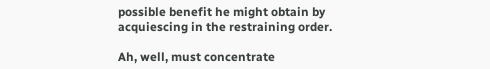possible benefit he might obtain by acquiescing in the restraining order.

Ah, well, must concentrate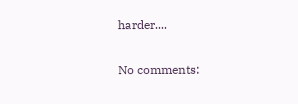harder....

No comments: